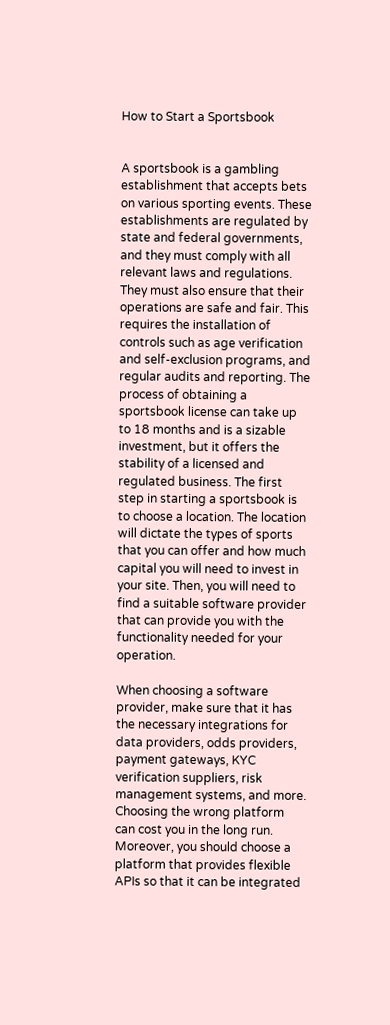How to Start a Sportsbook


A sportsbook is a gambling establishment that accepts bets on various sporting events. These establishments are regulated by state and federal governments, and they must comply with all relevant laws and regulations. They must also ensure that their operations are safe and fair. This requires the installation of controls such as age verification and self-exclusion programs, and regular audits and reporting. The process of obtaining a sportsbook license can take up to 18 months and is a sizable investment, but it offers the stability of a licensed and regulated business. The first step in starting a sportsbook is to choose a location. The location will dictate the types of sports that you can offer and how much capital you will need to invest in your site. Then, you will need to find a suitable software provider that can provide you with the functionality needed for your operation.

When choosing a software provider, make sure that it has the necessary integrations for data providers, odds providers, payment gateways, KYC verification suppliers, risk management systems, and more. Choosing the wrong platform can cost you in the long run. Moreover, you should choose a platform that provides flexible APIs so that it can be integrated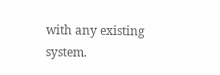with any existing system.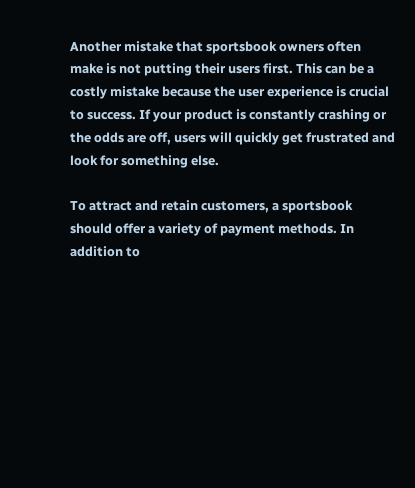Another mistake that sportsbook owners often make is not putting their users first. This can be a costly mistake because the user experience is crucial to success. If your product is constantly crashing or the odds are off, users will quickly get frustrated and look for something else.

To attract and retain customers, a sportsbook should offer a variety of payment methods. In addition to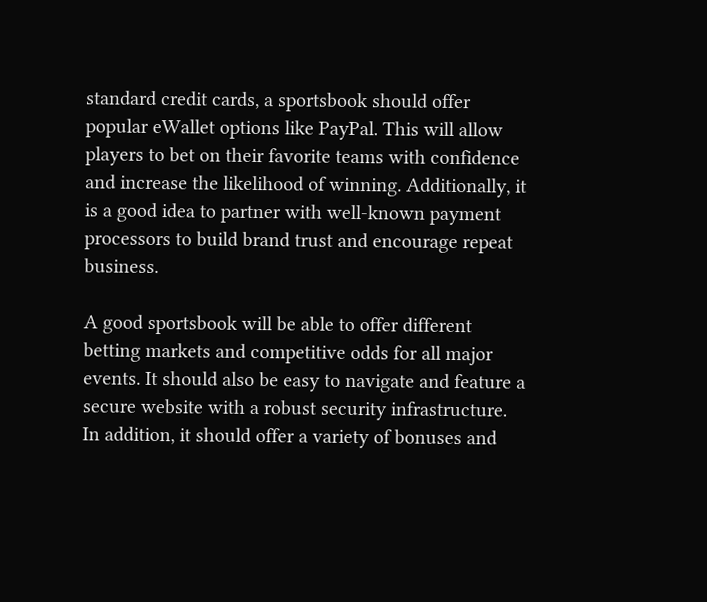standard credit cards, a sportsbook should offer popular eWallet options like PayPal. This will allow players to bet on their favorite teams with confidence and increase the likelihood of winning. Additionally, it is a good idea to partner with well-known payment processors to build brand trust and encourage repeat business.

A good sportsbook will be able to offer different betting markets and competitive odds for all major events. It should also be easy to navigate and feature a secure website with a robust security infrastructure. In addition, it should offer a variety of bonuses and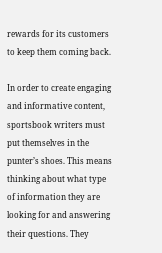rewards for its customers to keep them coming back.

In order to create engaging and informative content, sportsbook writers must put themselves in the punter’s shoes. This means thinking about what type of information they are looking for and answering their questions. They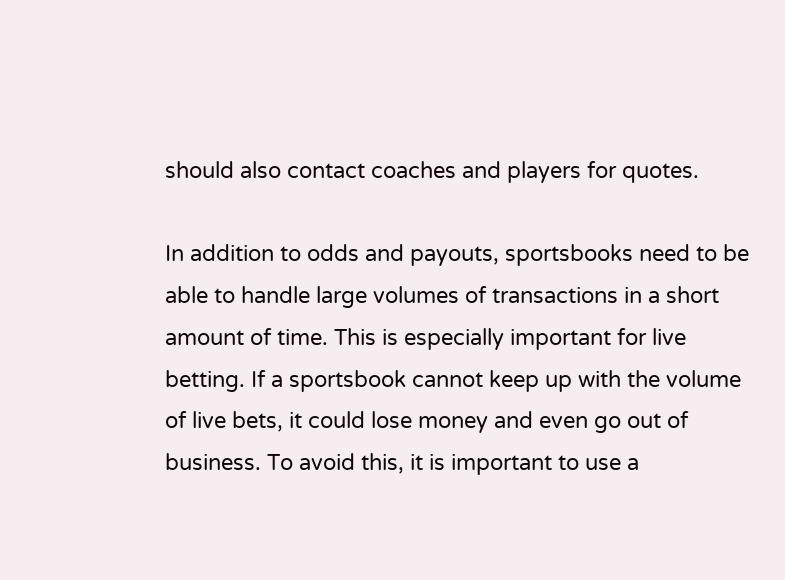should also contact coaches and players for quotes.

In addition to odds and payouts, sportsbooks need to be able to handle large volumes of transactions in a short amount of time. This is especially important for live betting. If a sportsbook cannot keep up with the volume of live bets, it could lose money and even go out of business. To avoid this, it is important to use a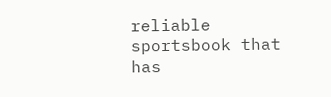reliable sportsbook that has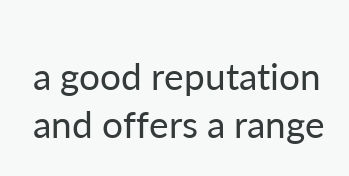a good reputation and offers a range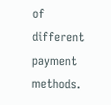of different payment methods.